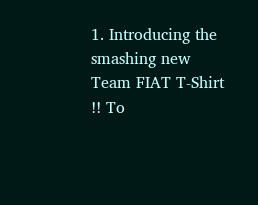1. Introducing the smashing new Team FIAT T-Shirt !! To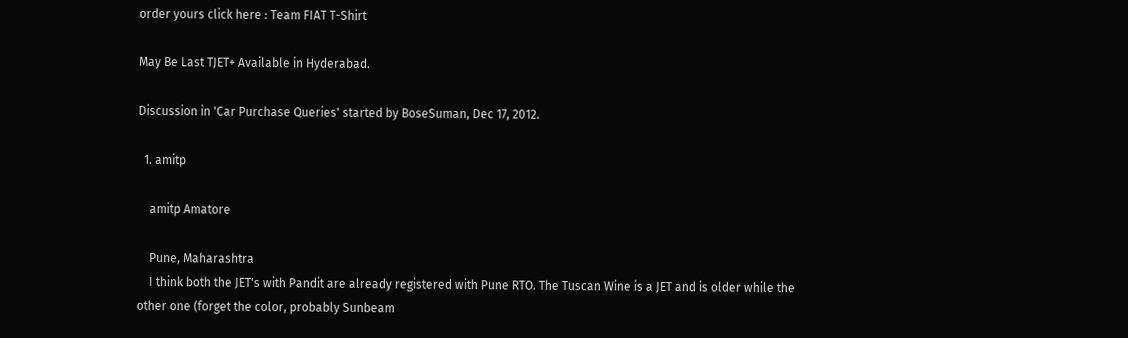order yours click here : Team FIAT T-Shirt

May Be Last TJET+ Available in Hyderabad.

Discussion in 'Car Purchase Queries' started by BoseSuman, Dec 17, 2012.

  1. amitp

    amitp Amatore

    Pune, Maharashtra
    I think both the JET's with Pandit are already registered with Pune RTO. The Tuscan Wine is a JET and is older while the other one (forget the color, probably Sunbeam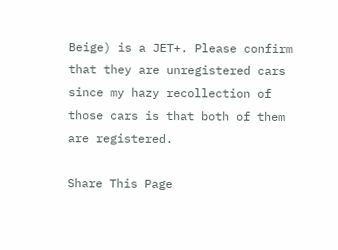Beige) is a JET+. Please confirm that they are unregistered cars since my hazy recollection of those cars is that both of them are registered.

Share This Page